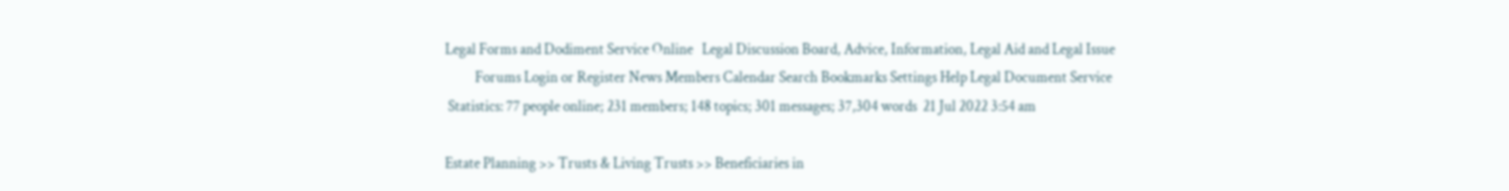Legal Forms and Dodiment Service Online   Legal Discussion Board, Advice, Information, Legal Aid and Legal Issue
          Forums Login or Register News Members Calendar Search Bookmarks Settings Help Legal Document Service
 Statistics: 77 people online; 231 members; 148 topics; 301 messages; 37,304 words  21 Jul 2022 3:54 am

Estate Planning >> Trusts & Living Trusts >> Beneficiaries in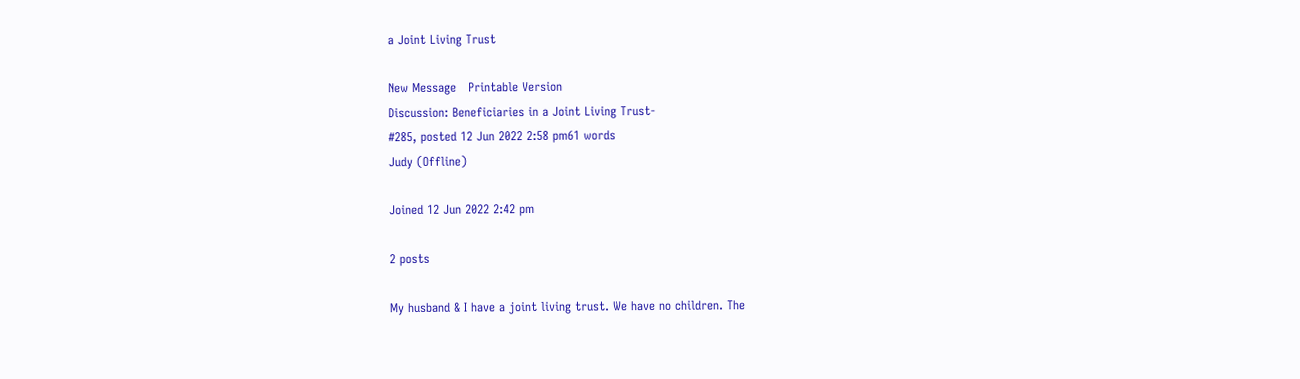a Joint Living Trust

New Message   Printable Version
Discussion: Beneficiaries in a Joint Living Trust-
#285, posted 12 Jun 2022 2:58 pm61 words
Judy (Offline)

Joined 12 Jun 2022 2:42 pm

2 posts

My husband & I have a joint living trust. We have no children. The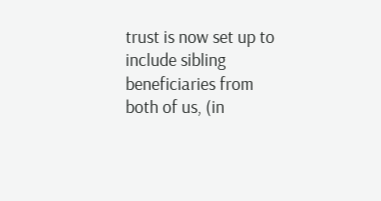trust is now set up to include sibling beneficiaries from both of us, (in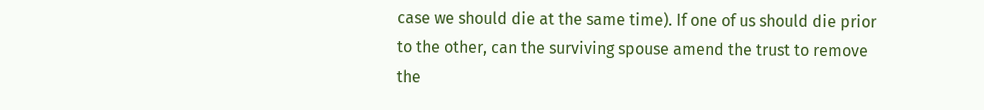case we should die at the same time). If one of us should die prior to the other, can the surviving spouse amend the trust to remove the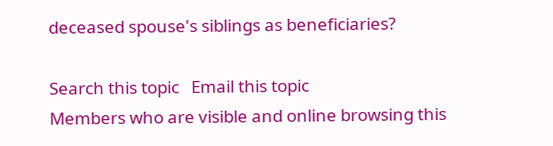deceased spouse's siblings as beneficiaries?

Search this topic   Email this topic
Members who are visible and online browsing this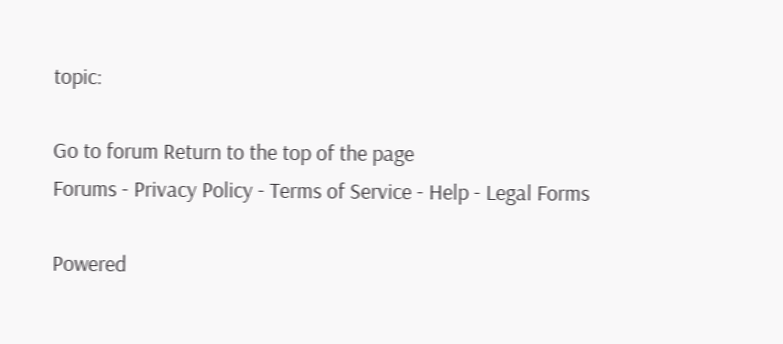topic:

Go to forum Return to the top of the page
Forums - Privacy Policy - Terms of Service - Help - Legal Forms

Powered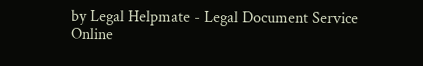by Legal Helpmate - Legal Document Service Online